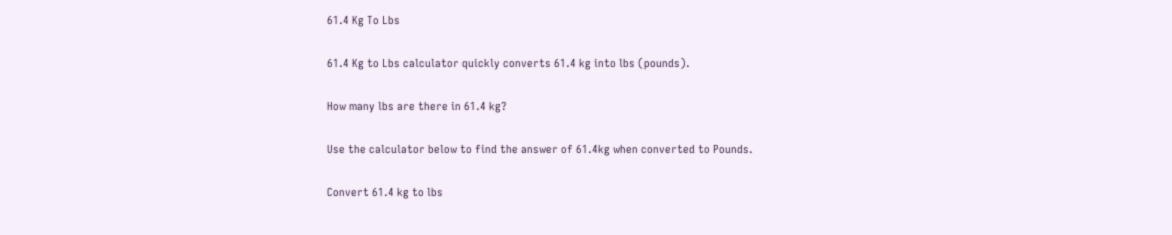61.4 Kg To Lbs

61.4 Kg to Lbs calculator quickly converts 61.4 kg into lbs (pounds).

How many lbs are there in 61.4 kg?

Use the calculator below to find the answer of 61.4kg when converted to Pounds.

Convert 61.4 kg to lbs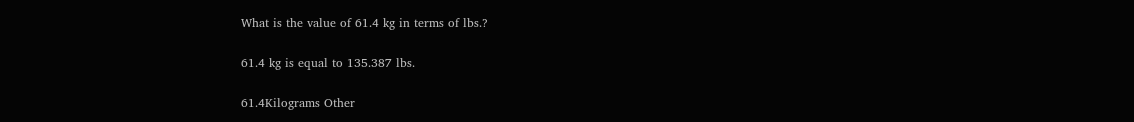What is the value of 61.4 kg in terms of lbs.?

61.4 kg is equal to 135.387 lbs.

61.4Kilograms Other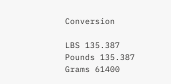Conversion

LBS 135.387
Pounds 135.387
Grams 61400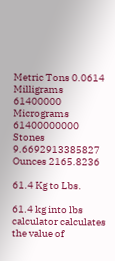Metric Tons 0.0614
Milligrams 61400000
Micrograms 61400000000
Stones 9.6692913385827
Ounces 2165.8236

61.4 Kg to Lbs.

61.4 kg into lbs calculator calculates the value of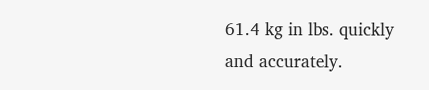61.4 kg in lbs. quickly and accurately.